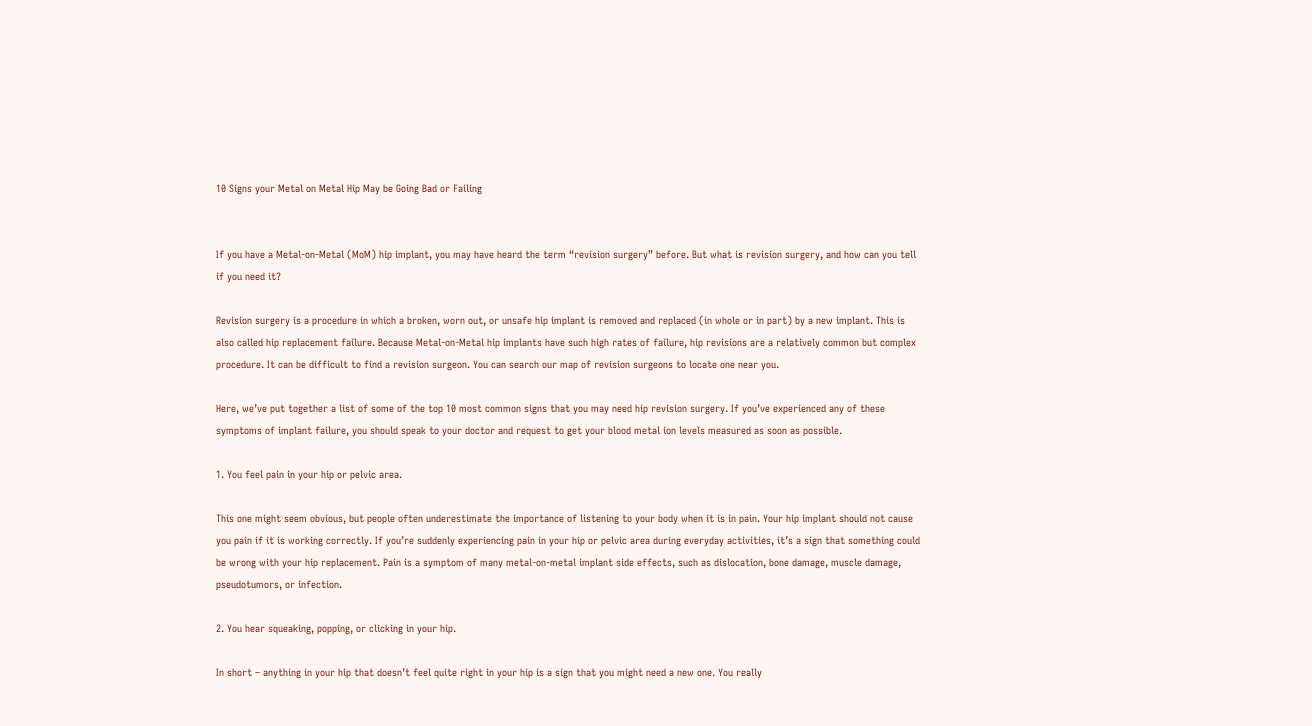10 Signs your Metal on Metal Hip May be Going Bad or Failing


If you have a Metal-on-Metal (MoM) hip implant, you may have heard the term “revision surgery” before. But what is revision surgery, and how can you tell if you need it?

Revision surgery is a procedure in which a broken, worn out, or unsafe hip implant is removed and replaced (in whole or in part) by a new implant. This is also called hip replacement failure. Because Metal-on-Metal hip implants have such high rates of failure, hip revisions are a relatively common but complex procedure. It can be difficult to find a revision surgeon. You can search our map of revision surgeons to locate one near you.

Here, we’ve put together a list of some of the top 10 most common signs that you may need hip revision surgery. If you’ve experienced any of these symptoms of implant failure, you should speak to your doctor and request to get your blood metal ion levels measured as soon as possible.

1. You feel pain in your hip or pelvic area.

This one might seem obvious, but people often underestimate the importance of listening to your body when it is in pain. Your hip implant should not cause you pain if it is working correctly. If you’re suddenly experiencing pain in your hip or pelvic area during everyday activities, it’s a sign that something could be wrong with your hip replacement. Pain is a symptom of many metal-on-metal implant side effects, such as dislocation, bone damage, muscle damage, pseudotumors, or infection.

2. You hear squeaking, popping, or clicking in your hip.

In short – anything in your hip that doesn’t feel quite right in your hip is a sign that you might need a new one. You really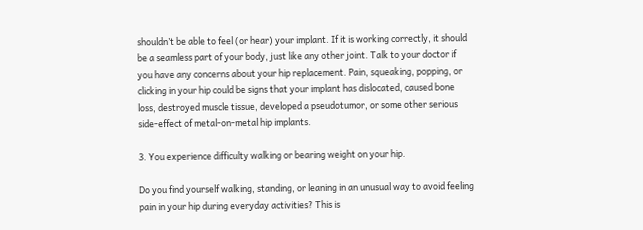shouldn’t be able to feel (or hear) your implant. If it is working correctly, it should be a seamless part of your body, just like any other joint. Talk to your doctor if you have any concerns about your hip replacement. Pain, squeaking, popping, or clicking in your hip could be signs that your implant has dislocated, caused bone loss, destroyed muscle tissue, developed a pseudotumor, or some other serious side-effect of metal-on-metal hip implants.

3. You experience difficulty walking or bearing weight on your hip.

Do you find yourself walking, standing, or leaning in an unusual way to avoid feeling pain in your hip during everyday activities? This is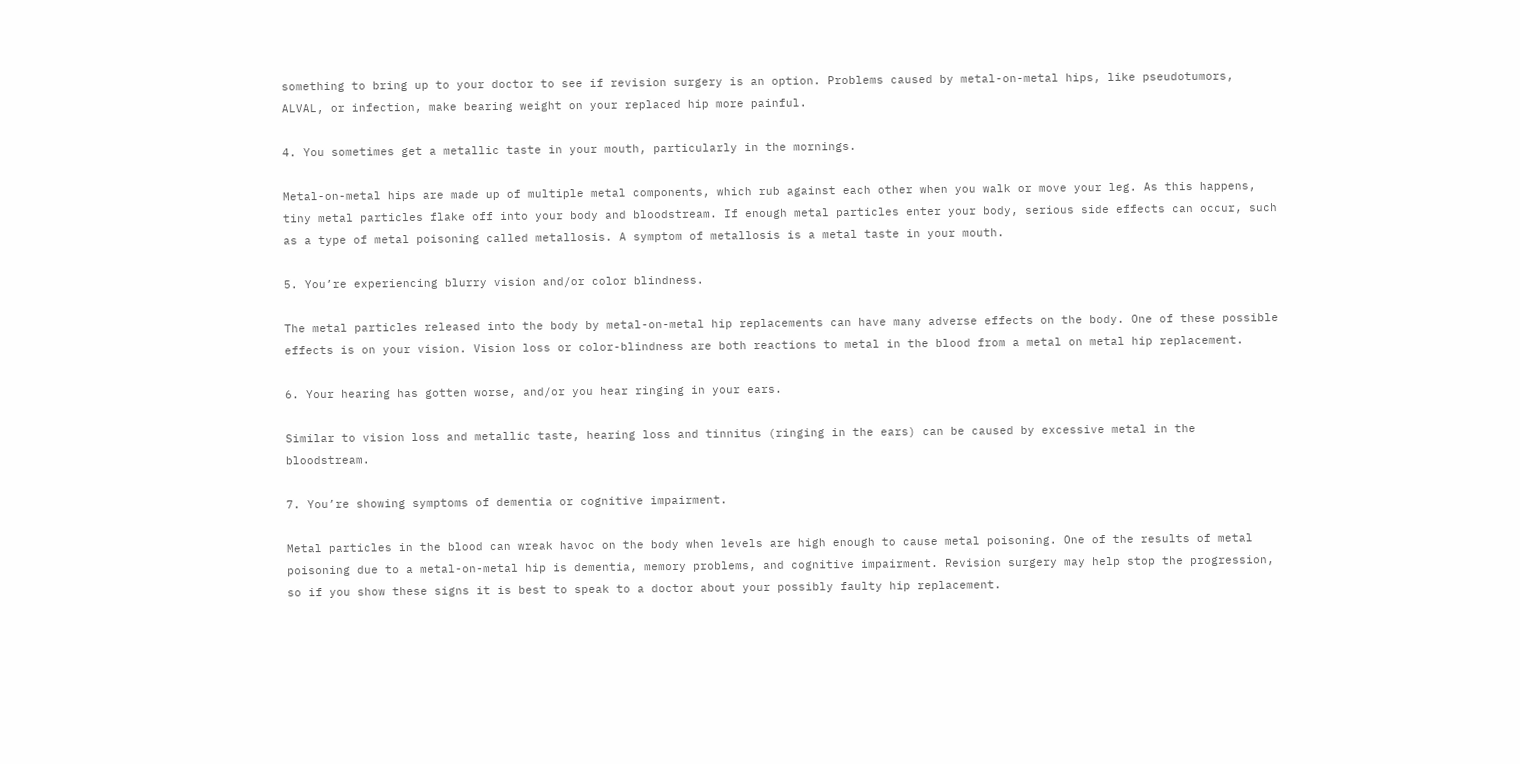something to bring up to your doctor to see if revision surgery is an option. Problems caused by metal-on-metal hips, like pseudotumors, ALVAL, or infection, make bearing weight on your replaced hip more painful.

4. You sometimes get a metallic taste in your mouth, particularly in the mornings.

Metal-on-metal hips are made up of multiple metal components, which rub against each other when you walk or move your leg. As this happens, tiny metal particles flake off into your body and bloodstream. If enough metal particles enter your body, serious side effects can occur, such as a type of metal poisoning called metallosis. A symptom of metallosis is a metal taste in your mouth.

5. You’re experiencing blurry vision and/or color blindness.

The metal particles released into the body by metal-on-metal hip replacements can have many adverse effects on the body. One of these possible effects is on your vision. Vision loss or color-blindness are both reactions to metal in the blood from a metal on metal hip replacement.

6. Your hearing has gotten worse, and/or you hear ringing in your ears.

Similar to vision loss and metallic taste, hearing loss and tinnitus (ringing in the ears) can be caused by excessive metal in the bloodstream.

7. You’re showing symptoms of dementia or cognitive impairment.

Metal particles in the blood can wreak havoc on the body when levels are high enough to cause metal poisoning. One of the results of metal poisoning due to a metal-on-metal hip is dementia, memory problems, and cognitive impairment. Revision surgery may help stop the progression, so if you show these signs it is best to speak to a doctor about your possibly faulty hip replacement.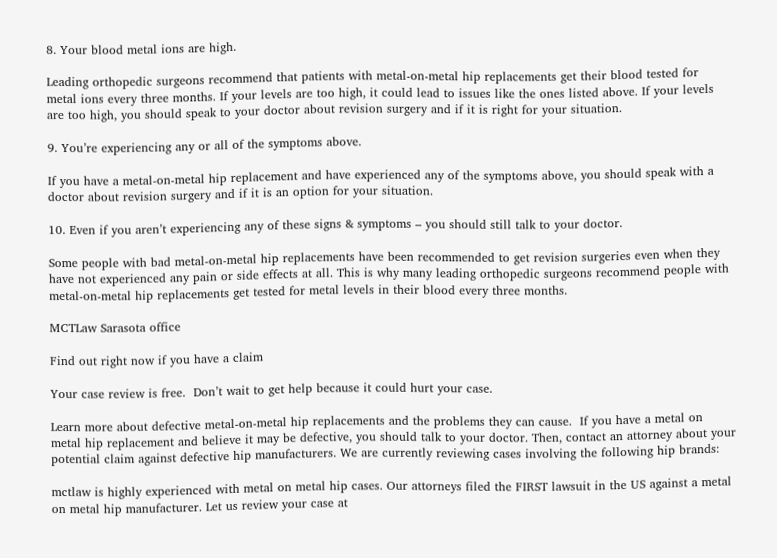8. Your blood metal ions are high.

Leading orthopedic surgeons recommend that patients with metal-on-metal hip replacements get their blood tested for metal ions every three months. If your levels are too high, it could lead to issues like the ones listed above. If your levels are too high, you should speak to your doctor about revision surgery and if it is right for your situation.

9. You’re experiencing any or all of the symptoms above.

If you have a metal-on-metal hip replacement and have experienced any of the symptoms above, you should speak with a doctor about revision surgery and if it is an option for your situation.

10. Even if you aren’t experiencing any of these signs & symptoms – you should still talk to your doctor.

Some people with bad metal-on-metal hip replacements have been recommended to get revision surgeries even when they have not experienced any pain or side effects at all. This is why many leading orthopedic surgeons recommend people with metal-on-metal hip replacements get tested for metal levels in their blood every three months.

MCTLaw Sarasota office

Find out right now if you have a claim

Your case review is free.  Don’t wait to get help because it could hurt your case.

Learn more about defective metal-on-metal hip replacements and the problems they can cause.  If you have a metal on metal hip replacement and believe it may be defective, you should talk to your doctor. Then, contact an attorney about your potential claim against defective hip manufacturers. We are currently reviewing cases involving the following hip brands:

mctlaw is highly experienced with metal on metal hip cases. Our attorneys filed the FIRST lawsuit in the US against a metal on metal hip manufacturer. Let us review your case at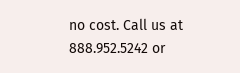no cost. Call us at 888.952.5242 or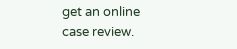get an online case review.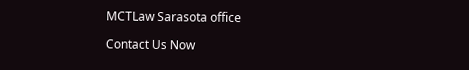MCTLaw Sarasota office

Contact Us Now